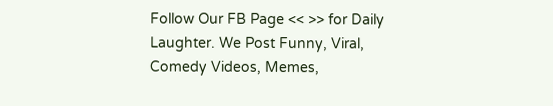Follow Our FB Page << >> for Daily Laughter. We Post Funny, Viral, Comedy Videos, Memes,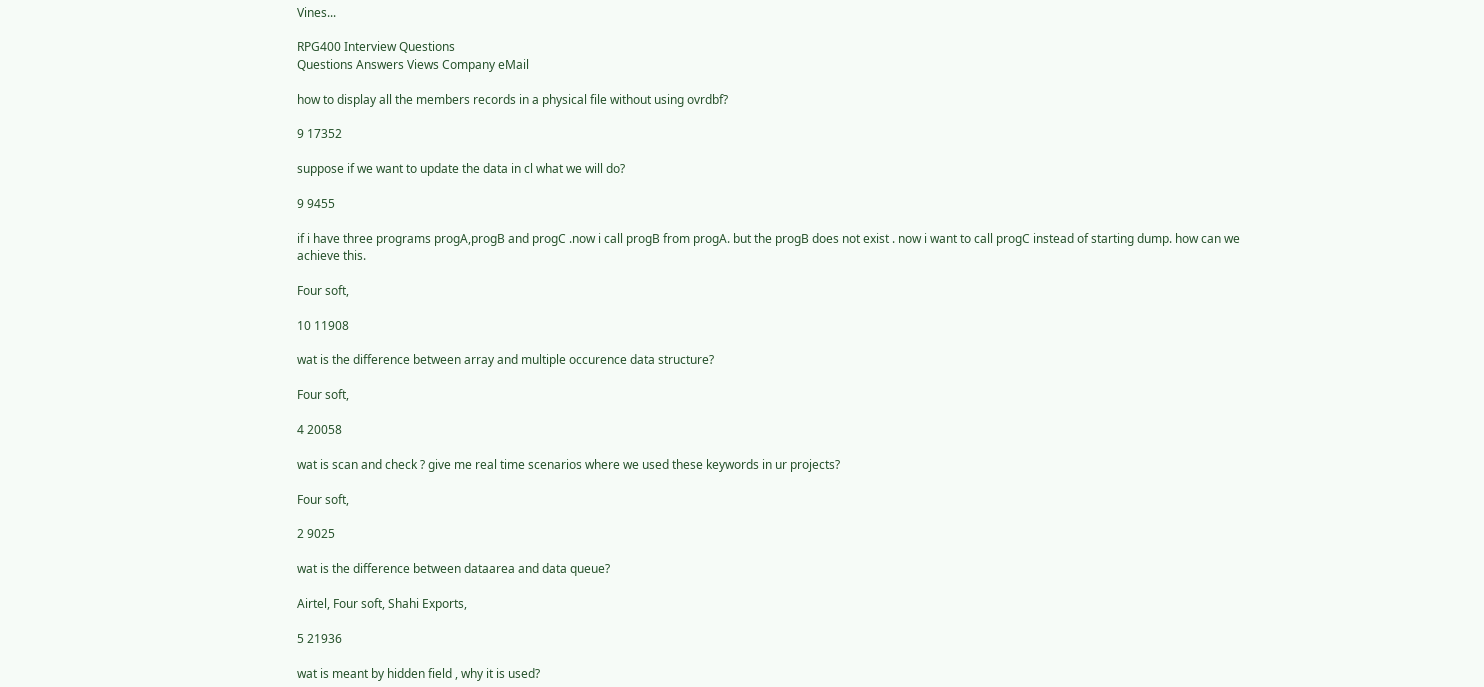Vines...

RPG400 Interview Questions
Questions Answers Views Company eMail

how to display all the members records in a physical file without using ovrdbf?

9 17352

suppose if we want to update the data in cl what we will do?

9 9455

if i have three programs progA,progB and progC .now i call progB from progA. but the progB does not exist . now i want to call progC instead of starting dump. how can we achieve this.

Four soft,

10 11908

wat is the difference between array and multiple occurence data structure?

Four soft,

4 20058

wat is scan and check ? give me real time scenarios where we used these keywords in ur projects?

Four soft,

2 9025

wat is the difference between dataarea and data queue?

Airtel, Four soft, Shahi Exports,

5 21936

wat is meant by hidden field , why it is used?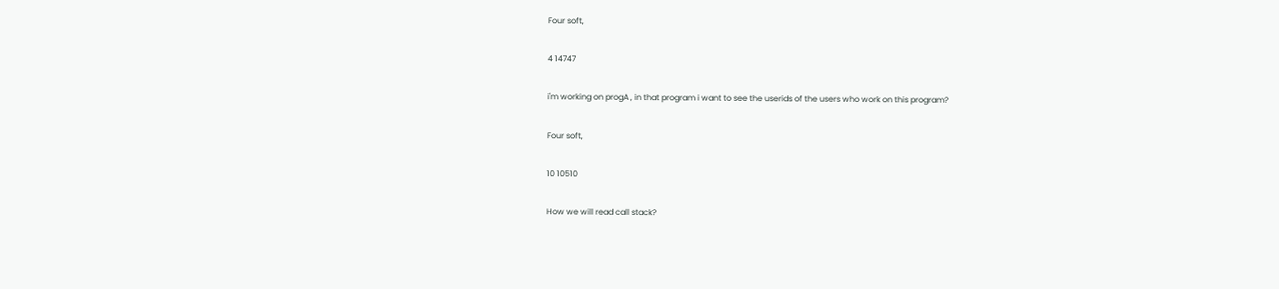Four soft,

4 14747

i'm working on progA , in that program i want to see the userids of the users who work on this program?

Four soft,

10 10510

How we will read call stack?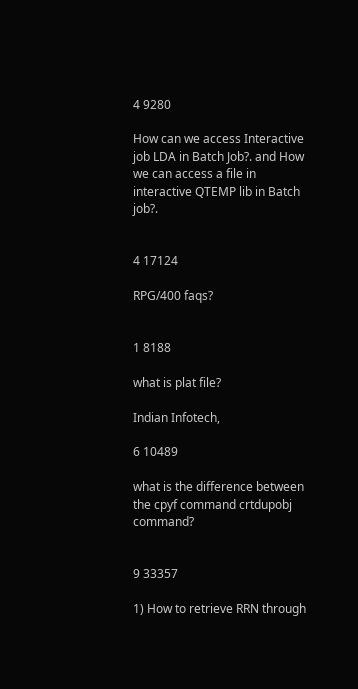4 9280

How can we access Interactive job LDA in Batch Job?. and How we can access a file in interactive QTEMP lib in Batch job?.


4 17124

RPG/400 faqs?


1 8188

what is plat file?

Indian Infotech,

6 10489

what is the difference between the cpyf command crtdupobj command?


9 33357

1) How to retrieve RRN through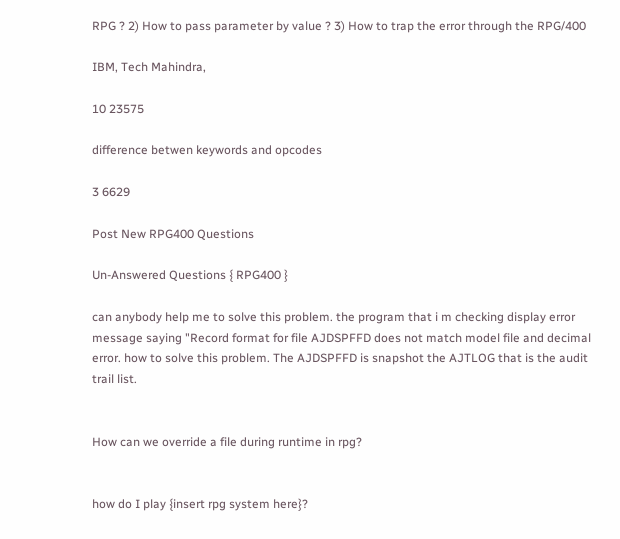RPG ? 2) How to pass parameter by value ? 3) How to trap the error through the RPG/400

IBM, Tech Mahindra,

10 23575

difference betwen keywords and opcodes

3 6629

Post New RPG400 Questions

Un-Answered Questions { RPG400 }

can anybody help me to solve this problem. the program that i m checking display error message saying "Record format for file AJDSPFFD does not match model file and decimal error. how to solve this problem. The AJDSPFFD is snapshot the AJTLOG that is the audit trail list.


How can we override a file during runtime in rpg?


how do I play {insert rpg system here}?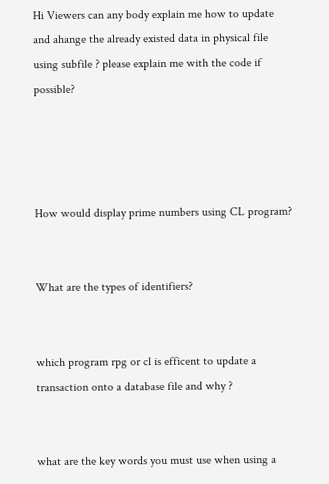Hi Viewers can any body explain me how to update and ahange the already existed data in physical file using subfile ? please explain me with the code if possible?




How would display prime numbers using CL program?


What are the types of identifiers?


which program rpg or cl is efficent to update a transaction onto a database file and why ?


what are the key words you must use when using a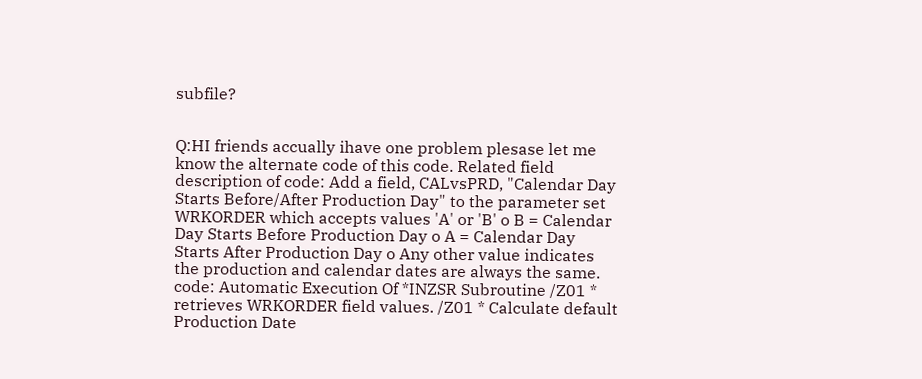subfile?


Q:HI friends accually ihave one problem plesase let me know the alternate code of this code. Related field description of code: Add a field, CALvsPRD, "Calendar Day Starts Before/After Production Day" to the parameter set WRKORDER which accepts values 'A' or 'B' o B = Calendar Day Starts Before Production Day o A = Calendar Day Starts After Production Day o Any other value indicates the production and calendar dates are always the same. code: Automatic Execution Of *INZSR Subroutine /Z01 * retrieves WRKORDER field values. /Z01 * Calculate default Production Date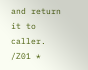and return it to caller. /Z01 *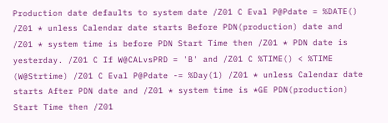Production date defaults to system date /Z01 C Eval P@Pdate = %DATE() /Z01 * unless Calendar date starts Before PDN(production) date and /Z01 * system time is before PDN Start Time then /Z01 * PDN date is yesterday. /Z01 C If W@CALvsPRD = 'B' and /Z01 C %TIME() < %TIME (W@Strtime) /Z01 C Eval P@Pdate -= %Day(1) /Z01 * unless Calendar date starts After PDN date and /Z01 * system time is *GE PDN(production) Start Time then /Z01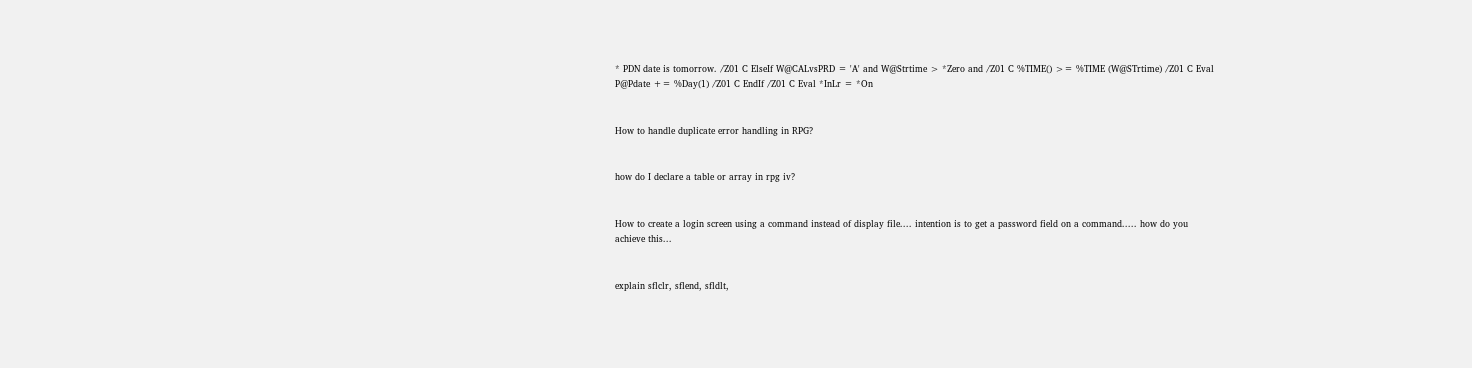* PDN date is tomorrow. /Z01 C ElseIf W@CALvsPRD = 'A' and W@Strtime > *Zero and /Z01 C %TIME() >= %TIME (W@STrtime) /Z01 C Eval P@Pdate += %Day(1) /Z01 C EndIf /Z01 C Eval *InLr = *On


How to handle duplicate error handling in RPG?


how do I declare a table or array in rpg iv?


How to create a login screen using a command instead of display file.... intention is to get a password field on a command..... how do you achieve this...


explain sflclr, sflend, sfldlt,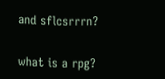and sflcsrrrn?


what is a rpg?